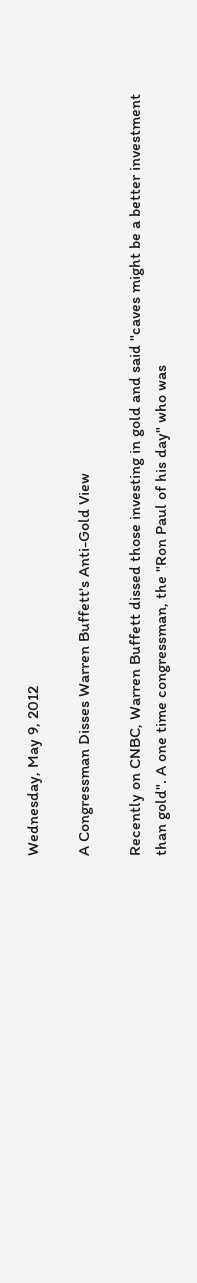Wednesday, May 9, 2012

A Congressman Disses Warren Buffett's Anti-Gold View

Recently on CNBC, Warren Buffett dissed those investing in gold and said "caves might be a better investment than gold". A one time congressman, the "Ron Paul of his day" who was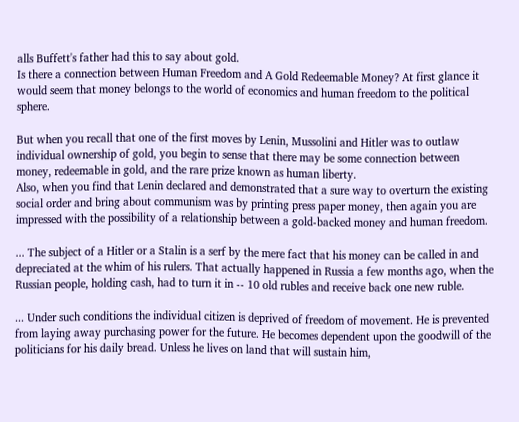alls Buffett's father had this to say about gold.
Is there a connection between Human Freedom and A Gold Redeemable Money? At first glance it would seem that money belongs to the world of economics and human freedom to the political sphere.

But when you recall that one of the first moves by Lenin, Mussolini and Hitler was to outlaw individual ownership of gold, you begin to sense that there may be some connection between money, redeemable in gold, and the rare prize known as human liberty.
Also, when you find that Lenin declared and demonstrated that a sure way to overturn the existing social order and bring about communism was by printing press paper money, then again you are impressed with the possibility of a relationship between a gold-backed money and human freedom.

... The subject of a Hitler or a Stalin is a serf by the mere fact that his money can be called in and depreciated at the whim of his rulers. That actually happened in Russia a few months ago, when the Russian people, holding cash, had to turn it in -- 10 old rubles and receive back one new ruble.

... Under such conditions the individual citizen is deprived of freedom of movement. He is prevented from laying away purchasing power for the future. He becomes dependent upon the goodwill of the politicians for his daily bread. Unless he lives on land that will sustain him,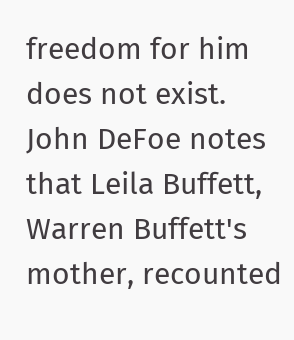freedom for him does not exist.
John DeFoe notes that Leila Buffett, Warren Buffett's mother, recounted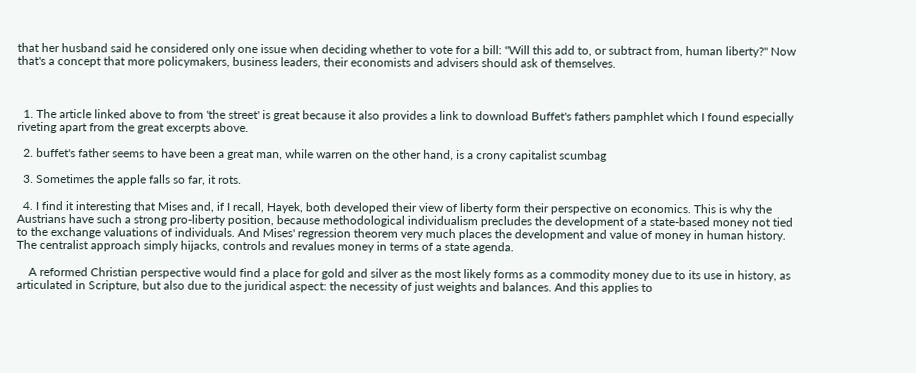that her husband said he considered only one issue when deciding whether to vote for a bill: "Will this add to, or subtract from, human liberty?" Now that's a concept that more policymakers, business leaders, their economists and advisers should ask of themselves.



  1. The article linked above to from 'the street' is great because it also provides a link to download Buffet's fathers pamphlet which I found especially riveting apart from the great excerpts above.

  2. buffet's father seems to have been a great man, while warren on the other hand, is a crony capitalist scumbag

  3. Sometimes the apple falls so far, it rots.

  4. I find it interesting that Mises and, if I recall, Hayek, both developed their view of liberty form their perspective on economics. This is why the Austrians have such a strong pro-liberty position, because methodological individualism precludes the development of a state-based money not tied to the exchange valuations of individuals. And Mises' regression theorem very much places the development and value of money in human history. The centralist approach simply hijacks, controls and revalues money in terms of a state agenda.

    A reformed Christian perspective would find a place for gold and silver as the most likely forms as a commodity money due to its use in history, as articulated in Scripture, but also due to the juridical aspect: the necessity of just weights and balances. And this applies to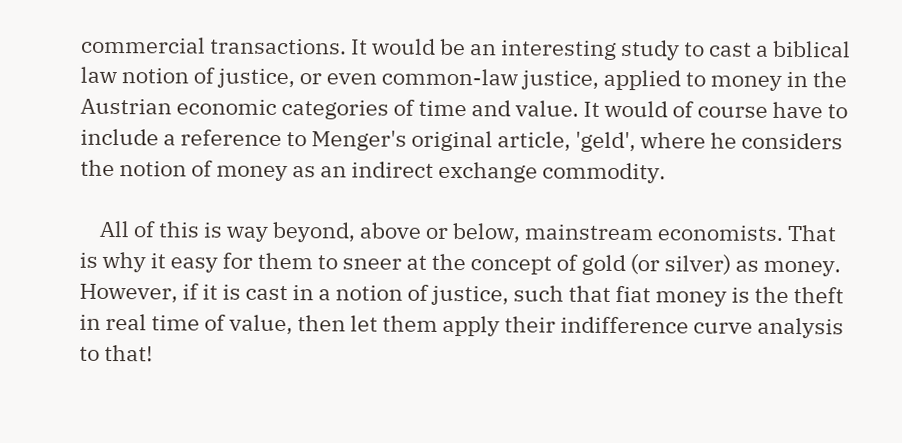commercial transactions. It would be an interesting study to cast a biblical law notion of justice, or even common-law justice, applied to money in the Austrian economic categories of time and value. It would of course have to include a reference to Menger's original article, 'geld', where he considers the notion of money as an indirect exchange commodity.

    All of this is way beyond, above or below, mainstream economists. That is why it easy for them to sneer at the concept of gold (or silver) as money. However, if it is cast in a notion of justice, such that fiat money is the theft in real time of value, then let them apply their indifference curve analysis to that!